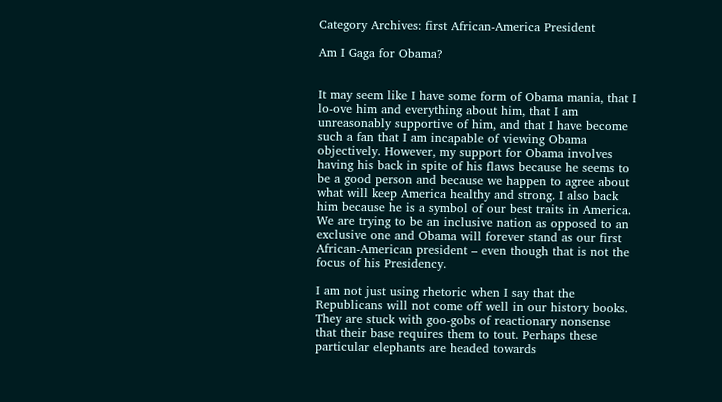Category Archives: first African-America President

Am I Gaga for Obama?


It may seem like I have some form of Obama mania, that I lo-ove him and everything about him, that I am unreasonably supportive of him, and that I have become such a fan that I am incapable of viewing Obama objectively. However, my support for Obama involves having his back in spite of his flaws because he seems to be a good person and because we happen to agree about what will keep America healthy and strong. I also back him because he is a symbol of our best traits in America. We are trying to be an inclusive nation as opposed to an exclusive one and Obama will forever stand as our first African-American president – even though that is not the focus of his Presidency.

I am not just using rhetoric when I say that the Republicans will not come off well in our history books. They are stuck with goo-gobs of reactionary nonsense that their base requires them to tout. Perhaps these particular elephants are headed towards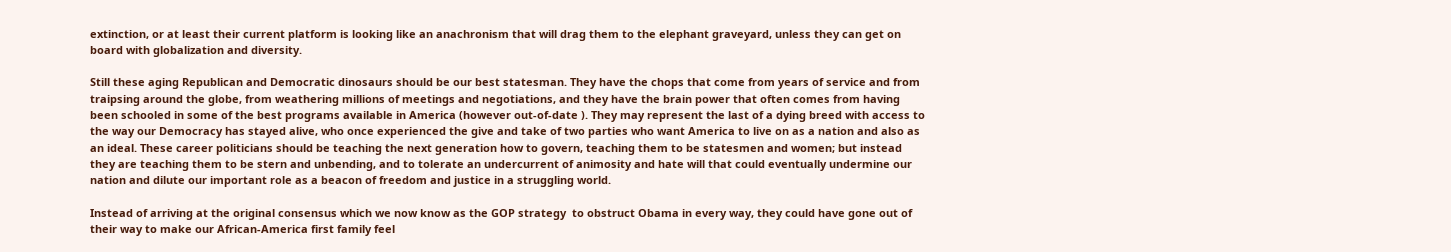extinction, or at least their current platform is looking like an anachronism that will drag them to the elephant graveyard, unless they can get on board with globalization and diversity.

Still these aging Republican and Democratic dinosaurs should be our best statesman. They have the chops that come from years of service and from traipsing around the globe, from weathering millions of meetings and negotiations, and they have the brain power that often comes from having been schooled in some of the best programs available in America (however out-of-date ). They may represent the last of a dying breed with access to the way our Democracy has stayed alive, who once experienced the give and take of two parties who want America to live on as a nation and also as an ideal. These career politicians should be teaching the next generation how to govern, teaching them to be statesmen and women; but instead they are teaching them to be stern and unbending, and to tolerate an undercurrent of animosity and hate will that could eventually undermine our nation and dilute our important role as a beacon of freedom and justice in a struggling world.

Instead of arriving at the original consensus which we now know as the GOP strategy  to obstruct Obama in every way, they could have gone out of their way to make our African-America first family feel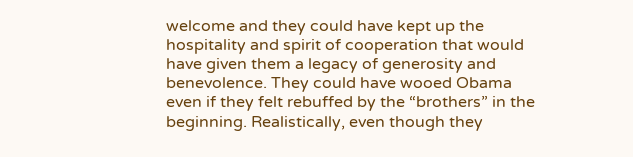welcome and they could have kept up the hospitality and spirit of cooperation that would have given them a legacy of generosity and benevolence. They could have wooed Obama even if they felt rebuffed by the “brothers” in the beginning. Realistically, even though they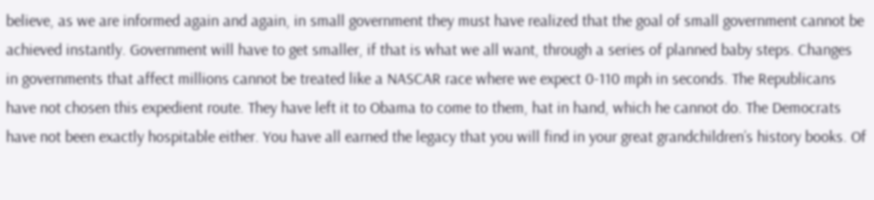believe, as we are informed again and again, in small government they must have realized that the goal of small government cannot be achieved instantly. Government will have to get smaller, if that is what we all want, through a series of planned baby steps. Changes in governments that affect millions cannot be treated like a NASCAR race where we expect 0-110 mph in seconds. The Republicans have not chosen this expedient route. They have left it to Obama to come to them, hat in hand, which he cannot do. The Democrats have not been exactly hospitable either. You have all earned the legacy that you will find in your great grandchildren’s history books. Of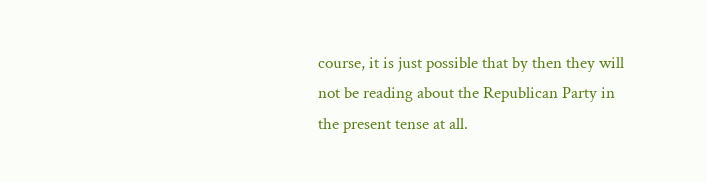course, it is just possible that by then they will not be reading about the Republican Party in the present tense at all.